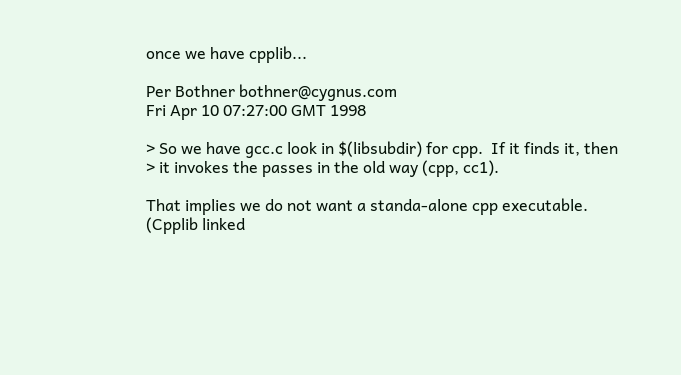once we have cpplib...

Per Bothner bothner@cygnus.com
Fri Apr 10 07:27:00 GMT 1998

> So we have gcc.c look in $(libsubdir) for cpp.  If it finds it, then
> it invokes the passes in the old way (cpp, cc1).

That implies we do not want a standa-alone cpp executable.
(Cpplib linked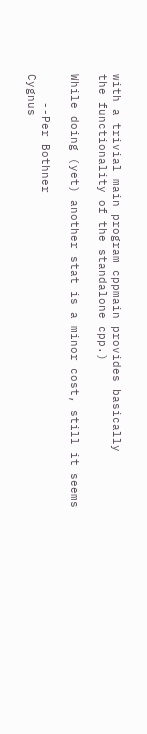with a trivial main program cppmain provides basically
the functionality of the standalone cpp.)

While doing (yet) another stat is a minor cost, still it seems

    --Per Bothner
Cygnus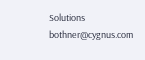Solutions     bothner@cygnus.com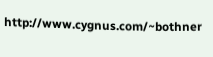http://www.cygnus.com/~bothner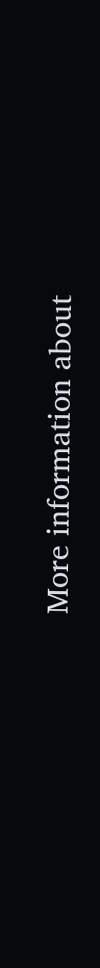More information about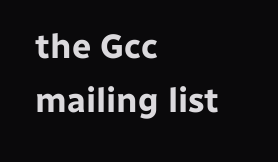the Gcc mailing list